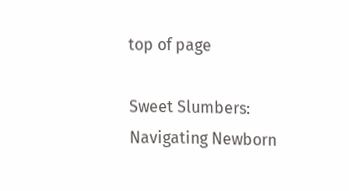top of page

Sweet Slumbers: Navigating Newborn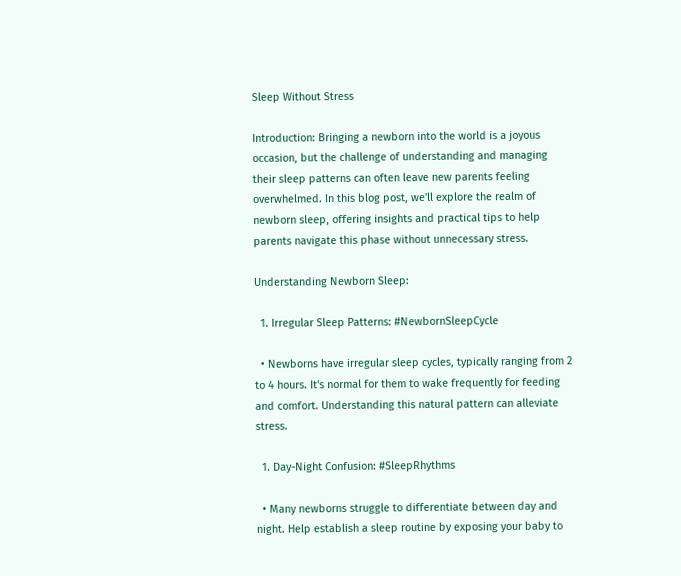Sleep Without Stress

Introduction: Bringing a newborn into the world is a joyous occasion, but the challenge of understanding and managing their sleep patterns can often leave new parents feeling overwhelmed. In this blog post, we'll explore the realm of newborn sleep, offering insights and practical tips to help parents navigate this phase without unnecessary stress.

Understanding Newborn Sleep:

  1. Irregular Sleep Patterns: #NewbornSleepCycle

  • Newborns have irregular sleep cycles, typically ranging from 2 to 4 hours. It's normal for them to wake frequently for feeding and comfort. Understanding this natural pattern can alleviate stress.

  1. Day-Night Confusion: #SleepRhythms

  • Many newborns struggle to differentiate between day and night. Help establish a sleep routine by exposing your baby to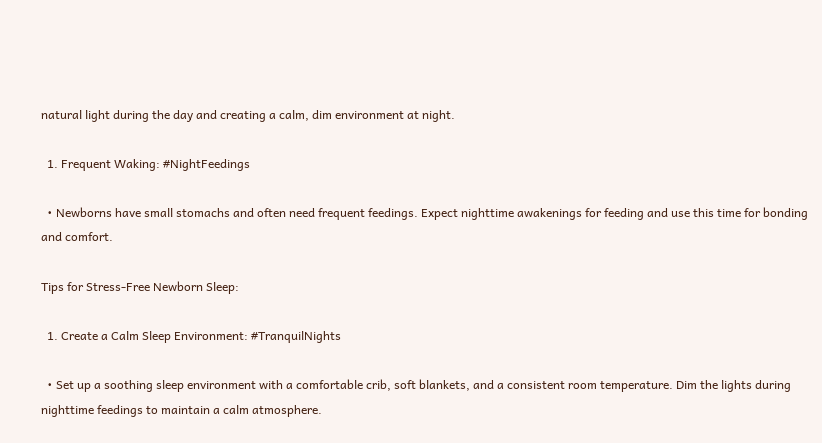natural light during the day and creating a calm, dim environment at night.

  1. Frequent Waking: #NightFeedings

  • Newborns have small stomachs and often need frequent feedings. Expect nighttime awakenings for feeding and use this time for bonding and comfort.

Tips for Stress-Free Newborn Sleep:

  1. Create a Calm Sleep Environment: #TranquilNights

  • Set up a soothing sleep environment with a comfortable crib, soft blankets, and a consistent room temperature. Dim the lights during nighttime feedings to maintain a calm atmosphere.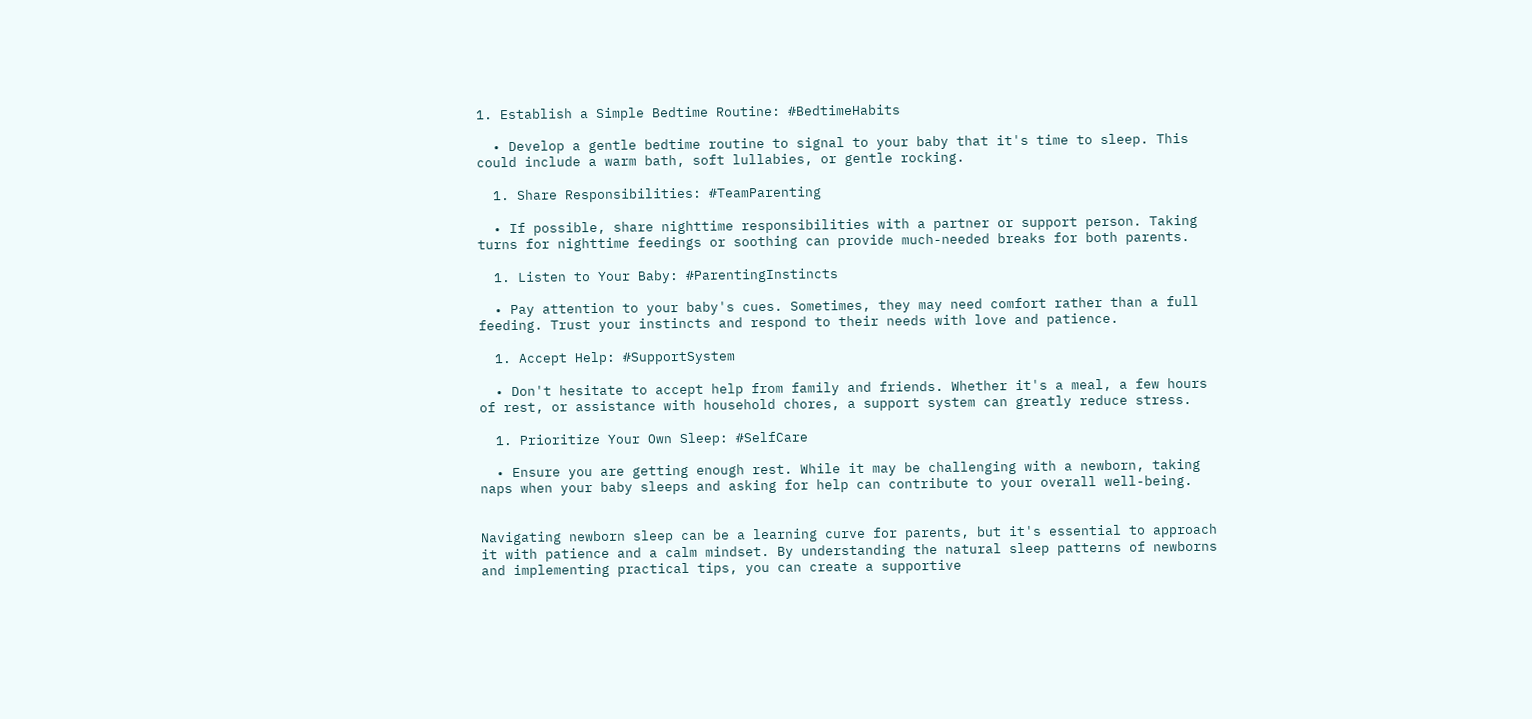1. Establish a Simple Bedtime Routine: #BedtimeHabits

  • Develop a gentle bedtime routine to signal to your baby that it's time to sleep. This could include a warm bath, soft lullabies, or gentle rocking.

  1. Share Responsibilities: #TeamParenting

  • If possible, share nighttime responsibilities with a partner or support person. Taking turns for nighttime feedings or soothing can provide much-needed breaks for both parents.

  1. Listen to Your Baby: #ParentingInstincts

  • Pay attention to your baby's cues. Sometimes, they may need comfort rather than a full feeding. Trust your instincts and respond to their needs with love and patience.

  1. Accept Help: #SupportSystem

  • Don't hesitate to accept help from family and friends. Whether it's a meal, a few hours of rest, or assistance with household chores, a support system can greatly reduce stress.

  1. Prioritize Your Own Sleep: #SelfCare

  • Ensure you are getting enough rest. While it may be challenging with a newborn, taking naps when your baby sleeps and asking for help can contribute to your overall well-being.


Navigating newborn sleep can be a learning curve for parents, but it's essential to approach it with patience and a calm mindset. By understanding the natural sleep patterns of newborns and implementing practical tips, you can create a supportive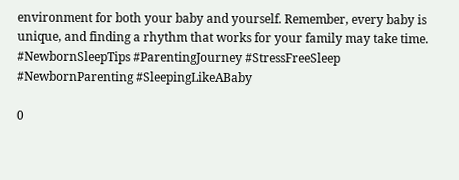environment for both your baby and yourself. Remember, every baby is unique, and finding a rhythm that works for your family may take time. #NewbornSleepTips #ParentingJourney #StressFreeSleep #NewbornParenting #SleepingLikeABaby

0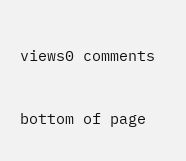views0 comments


bottom of page